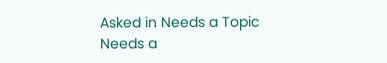Asked in Needs a Topic
Needs a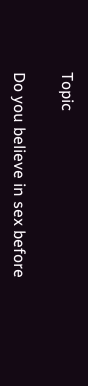Topic

Do you believe in sex before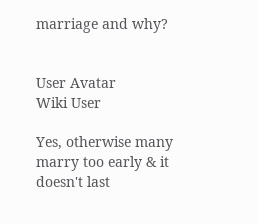marriage and why?


User Avatar
Wiki User

Yes, otherwise many marry too early & it doesn't last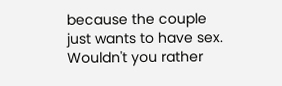because the couple just wants to have sex. Wouldn't you rather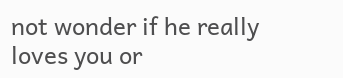not wonder if he really loves you or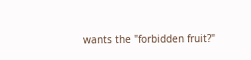wants the "forbidden fruit?"